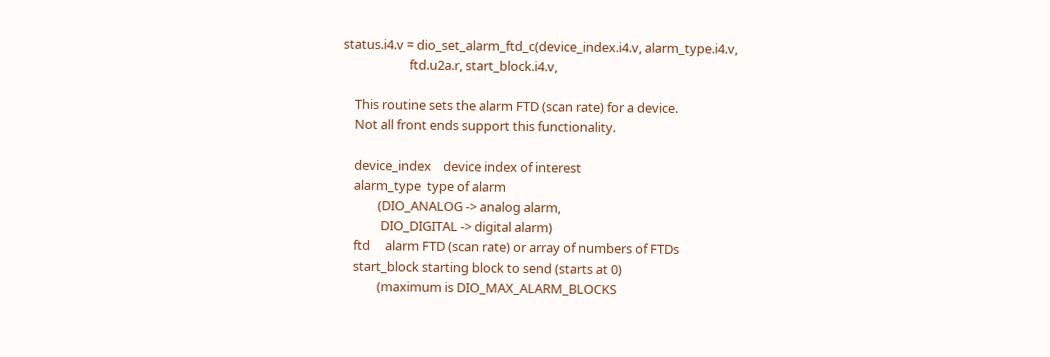status.i4.v = dio_set_alarm_ftd_c(device_index.i4.v, alarm_type.i4.v,
                      ftd.u2a.r, start_block.i4.v,

    This routine sets the alarm FTD (scan rate) for a device.
    Not all front ends support this functionality.

    device_index    device index of interest
    alarm_type  type of alarm
            (DIO_ANALOG -> analog alarm,
             DIO_DIGITAL -> digital alarm)
    ftd     alarm FTD (scan rate) or array of numbers of FTDs
    start_block starting block to send (starts at 0)
            (maximum is DIO_MAX_ALARM_BLOCKS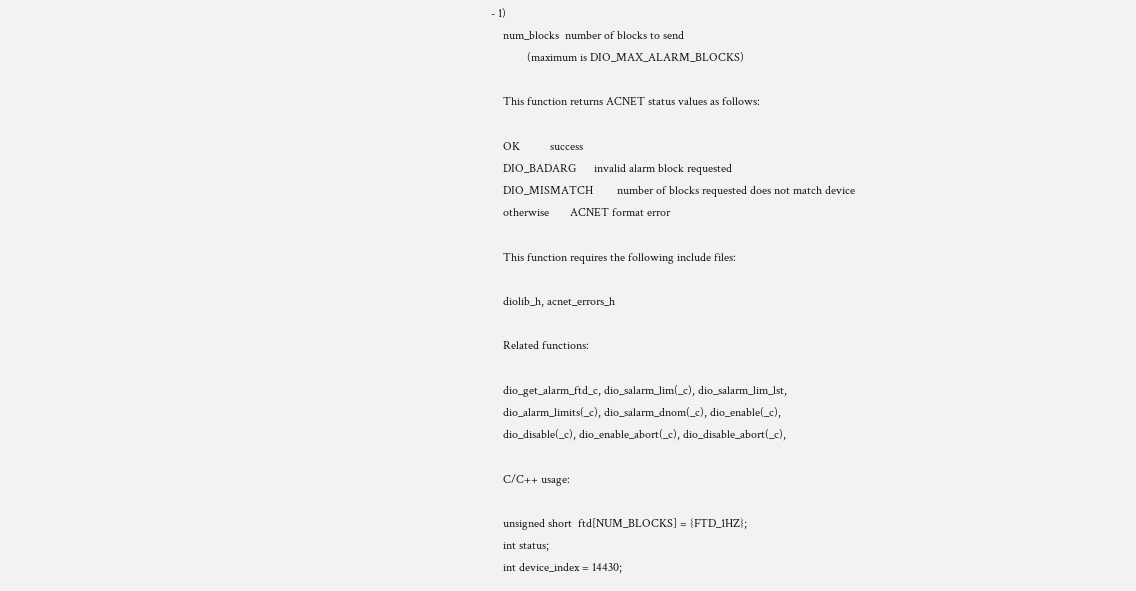- 1)
    num_blocks  number of blocks to send
            (maximum is DIO_MAX_ALARM_BLOCKS)

    This function returns ACNET status values as follows:

    OK          success
    DIO_BADARG      invalid alarm block requested
    DIO_MISMATCH        number of blocks requested does not match device
    otherwise       ACNET format error

    This function requires the following include files:

    diolib_h, acnet_errors_h

    Related functions:

    dio_get_alarm_ftd_c, dio_salarm_lim(_c), dio_salarm_lim_lst,
    dio_alarm_limits(_c), dio_salarm_dnom(_c), dio_enable(_c),
    dio_disable(_c), dio_enable_abort(_c), dio_disable_abort(_c),

    C/C++ usage:

    unsigned short  ftd[NUM_BLOCKS] = {FTD_1HZ};
    int status;
    int device_index = 14430;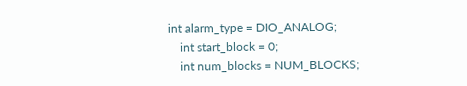int alarm_type = DIO_ANALOG;
    int start_block = 0;
    int num_blocks = NUM_BLOCKS;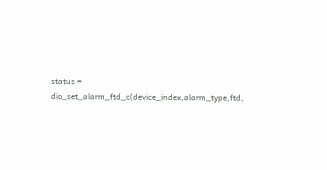status = dio_set_alarm_ftd_c(device_index,alarm_type,ftd,